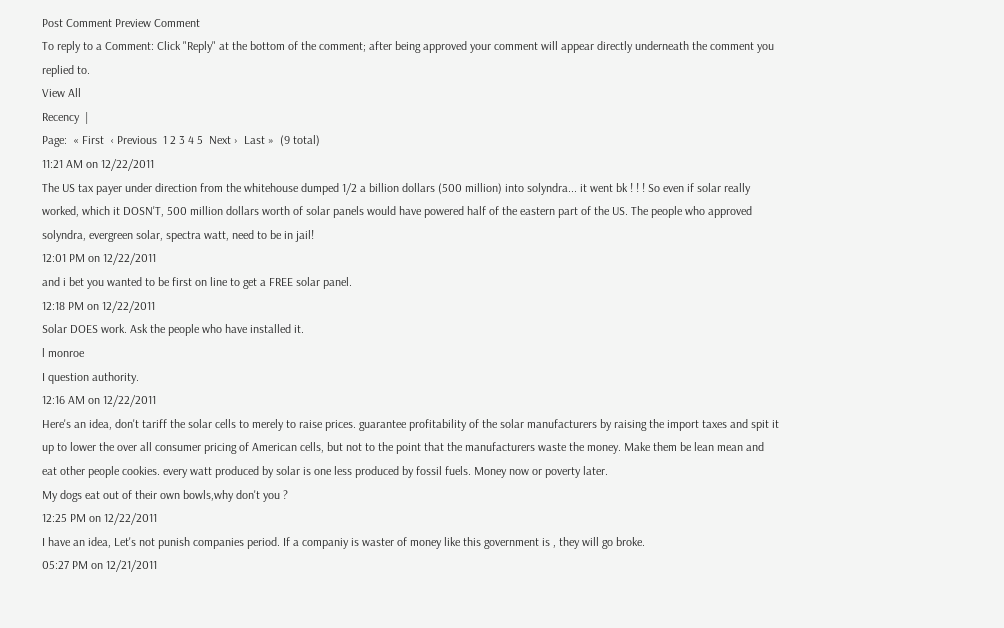Post Comment Preview Comment
To reply to a Comment: Click "Reply" at the bottom of the comment; after being approved your comment will appear directly underneath the comment you replied to.
View All
Recency  |
Page:  « First  ‹ Previous  1 2 3 4 5  Next ›  Last »  (9 total)
11:21 AM on 12/22/2011
The US tax payer under direction from the whitehouse dumped 1/2 a billion dollars (500 million) into solyndra... it went bk ! ! ! So even if solar really worked, which it DOSN'T, 500 million dollars worth of solar panels would have powered half of the eastern part of the US. The people who approved solyndra, evergreen solar, spectra watt, need to be in jail!
12:01 PM on 12/22/2011
and i bet you wanted to be first on line to get a FREE solar panel.
12:18 PM on 12/22/2011
Solar DOES work. Ask the people who have installed it.
l monroe
I question authority.
12:16 AM on 12/22/2011
Here's an idea, don't tariff the solar cells to merely to raise prices. guarantee profitability of the solar manufacturers by raising the import taxes and spit it up to lower the over all consumer pricing of American cells, but not to the point that the manufacturers waste the money. Make them be lean mean and eat other people cookies. every watt produced by solar is one less produced by fossil fuels. Money now or poverty later.
My dogs eat out of their own bowls,why don't you ?
12:25 PM on 12/22/2011
I have an idea, Let's not punish companies period. If a companiy is waster of money like this government is , they will go broke.
05:27 PM on 12/21/2011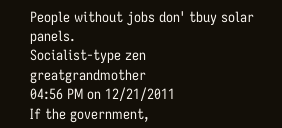People without jobs don' tbuy solar panels.
Socialist-type zen greatgrandmother
04:56 PM on 12/21/2011
If the government,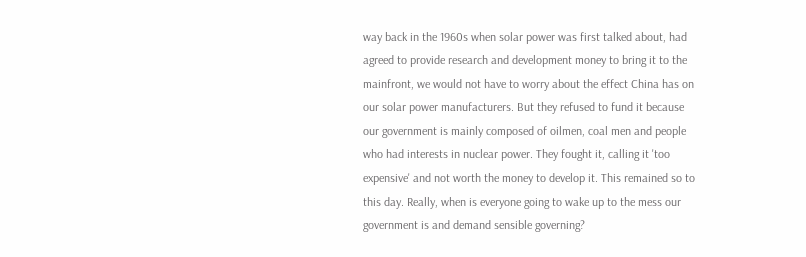way back in the 1960s when solar power was first talked about, had agreed to provide research and development money to bring it to the mainfront, we would not have to worry about the effect China has on our solar power manufacturers. But they refused to fund it because our government is mainly composed of oilmen, coal men and people who had interests in nuclear power. They fought it, calling it 'too expensive' and not worth the money to develop it. This remained so to this day. Really, when is everyone going to wake up to the mess our government is and demand sensible governing?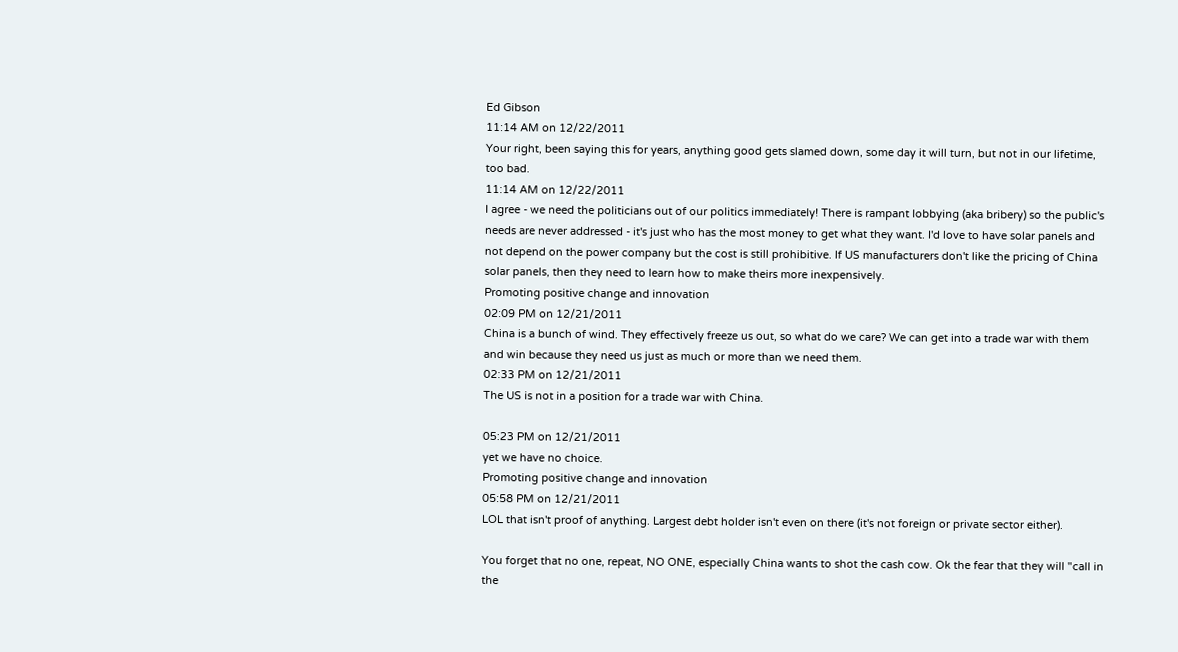Ed Gibson
11:14 AM on 12/22/2011
Your right, been saying this for years, anything good gets slamed down, some day it will turn, but not in our lifetime, too bad.
11:14 AM on 12/22/2011
I agree - we need the politicians out of our politics immediately! There is rampant lobbying (aka bribery) so the public's needs are never addressed - it's just who has the most money to get what they want. I'd love to have solar panels and not depend on the power company but the cost is still prohibitive. If US manufacturers don't like the pricing of China solar panels, then they need to learn how to make theirs more inexpensively.
Promoting positive change and innovation
02:09 PM on 12/21/2011
China is a bunch of wind. They effectively freeze us out, so what do we care? We can get into a trade war with them and win because they need us just as much or more than we need them.
02:33 PM on 12/21/2011
The US is not in a position for a trade war with China.

05:23 PM on 12/21/2011
yet we have no choice.
Promoting positive change and innovation
05:58 PM on 12/21/2011
LOL that isn't proof of anything. Largest debt holder isn't even on there (it's not foreign or private sector either).

You forget that no one, repeat, NO ONE, especially China wants to shot the cash cow. Ok the fear that they will "call in the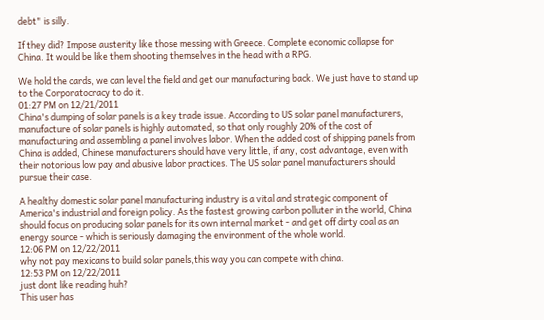debt" is silly.

If they did? Impose austerity like those messing with Greece. Complete economic collapse for China. It would be like them shooting themselves in the head with a RPG.

We hold the cards, we can level the field and get our manufacturing back. We just have to stand up to the Corporatocracy to do it.
01:27 PM on 12/21/2011
China's dumping of solar panels is a key trade issue. According to US solar panel manufacturers, manufacture of solar panels is highly automated, so that only roughly 20% of the cost of manufacturing and assembling a panel involves labor. When the added cost of shipping panels from China is added, Chinese manufacturers should have very little, if any, cost advantage, even with their notorious low pay and abusive labor practices. The US solar panel manufacturers should pursue their case.

A healthy domestic solar panel manufacturing industry is a vital and strategic component of America's industrial and foreign policy. As the fastest growing carbon polluter in the world, China should focus on producing solar panels for its own internal market - and get off dirty coal as an energy source - which is seriously damaging the environment of the whole world.
12:06 PM on 12/22/2011
why not pay mexicans to build solar panels,this way you can compete with china.
12:53 PM on 12/22/2011
just dont like reading huh?
This user has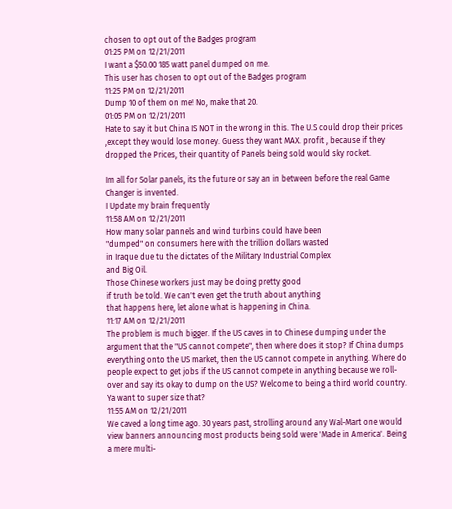chosen to opt out of the Badges program
01:25 PM on 12/21/2011
I want a $50.00 185 watt panel dumped on me.
This user has chosen to opt out of the Badges program
11:25 PM on 12/21/2011
Dump 10 of them on me! No, make that 20.
01:05 PM on 12/21/2011
Hate to say it but China IS NOT in the wrong in this. The U.S could drop their prices ,except they would lose money. Guess they want MAX. profit , because if they dropped the Prices, their quantity of Panels being sold would sky rocket.

Im all for Solar panels, its the future or say an in between before the real Game Changer is invented.
I Update my brain frequently
11:58 AM on 12/21/2011
How many solar pannels and wind turbins could have been
"dumped" on consumers here with the trillion dollars wasted
in Iraque due tu the dictates of the Military Industrial Complex
and Big Oil.
Those Chinese workers just may be doing pretty good
if truth be told. We can't even get the truth about anything
that happens here, let alone what is happening in China.
11:17 AM on 12/21/2011
The problem is much bigger. If the US caves in to Chinese dumping under the argument that the "US cannot compete", then where does it stop? If China dumps everything onto the US market, then the US cannot compete in anything. Where do people expect to get jobs if the US cannot compete in anything because we roll-over and say its okay to dump on the US? Welcome to being a third world country.
Ya want to super size that?
11:55 AM on 12/21/2011
We caved a long time ago. 30 years past, strolling around any Wal-Mart one would view banners announcing most products being sold were 'Made in America'. Being a mere multi-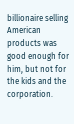billionaire selling American products was good enough for him, but not for the kids and the corporation.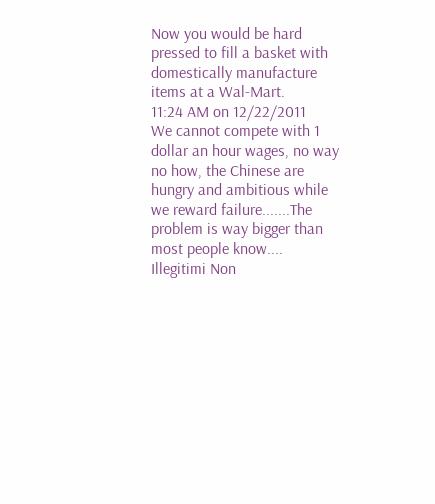Now you would be hard pressed to fill a basket with domestically manufacture items at a Wal-Mart.
11:24 AM on 12/22/2011
We cannot compete with 1 dollar an hour wages, no way no how, the Chinese are hungry and ambitious while we reward failure.......The problem is way bigger than most people know....
Illegitimi Non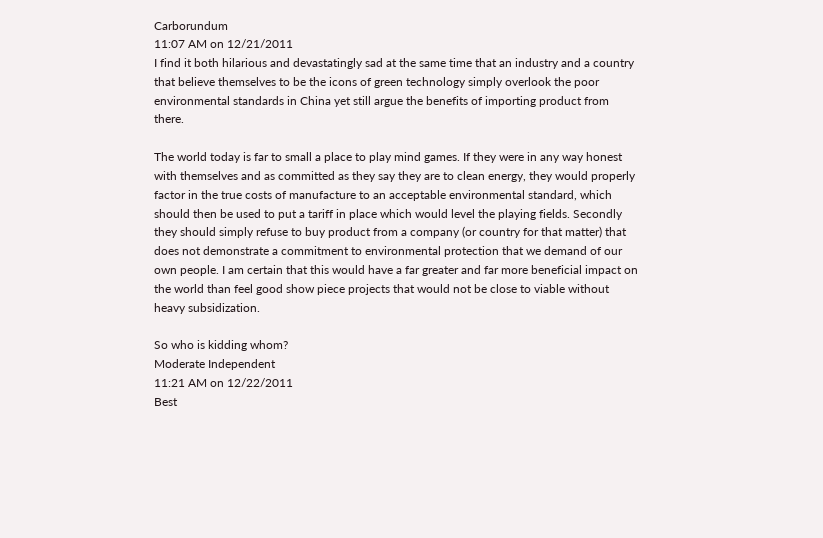Carborundum
11:07 AM on 12/21/2011
I find it both hilarious and devastatingly sad at the same time that an industry and a country that believe themselves to be the icons of green technology simply overlook the poor environmental standards in China yet still argue the benefits of importing product from there.

The world today is far to small a place to play mind games. If they were in any way honest with themselves and as committed as they say they are to clean energy, they would properly factor in the true costs of manufacture to an acceptable environmental standard, which should then be used to put a tariff in place which would level the playing fields. Secondly they should simply refuse to buy product from a company (or country for that matter) that does not demonstrate a commitment to environmental protection that we demand of our own people. I am certain that this would have a far greater and far more beneficial impact on the world than feel good show piece projects that would not be close to viable without heavy subsidization.

So who is kidding whom?
Moderate Independent
11:21 AM on 12/22/2011
Best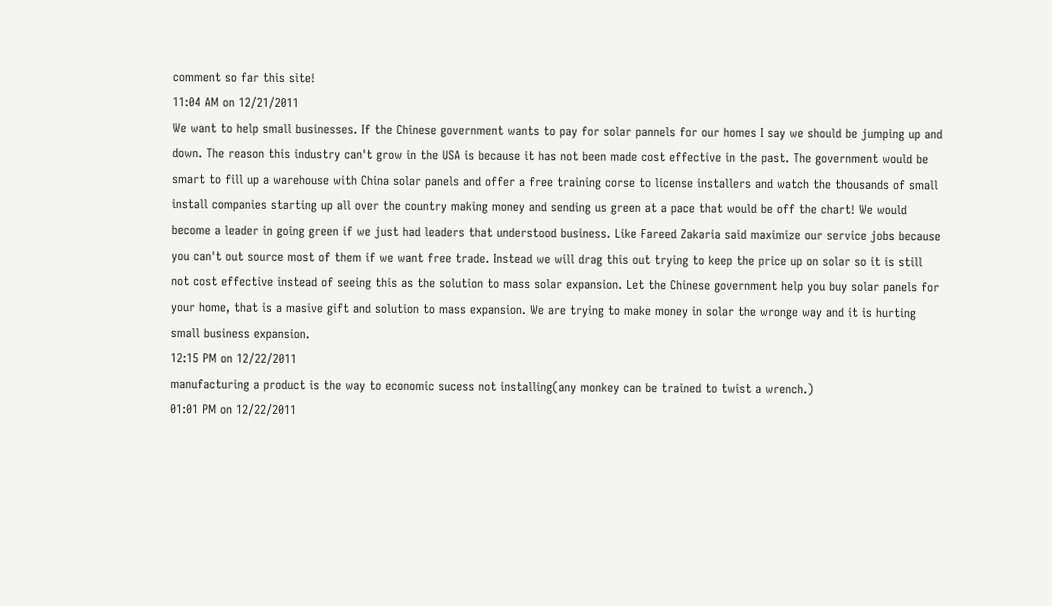comment so far this site!
11:04 AM on 12/21/2011
We want to help small businesses. If the Chinese government wants to pay for solar pannels for our homes I say we should be jumping up and down. The reason this industry can't grow in the USA is because it has not been made cost effective in the past. The government would be smart to fill up a warehouse with China solar panels and offer a free training corse to license installers and watch the thousands of small install companies starting up all over the country making money and sending us green at a pace that would be off the chart! We would become a leader in going green if we just had leaders that understood business. Like Fareed Zakaria said maximize our service jobs because you can't out source most of them if we want free trade. Instead we will drag this out trying to keep the price up on solar so it is still not cost effective instead of seeing this as the solution to mass solar expansion. Let the Chinese government help you buy solar panels for your home, that is a masive gift and solution to mass expansion. We are trying to make money in solar the wronge way and it is hurting small business expansion.
12:15 PM on 12/22/2011
manufacturing a product is the way to economic sucess not installing(any monkey can be trained to twist a wrench.)
01:01 PM on 12/22/2011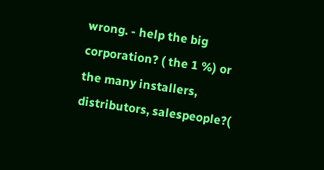wrong. - help the big corporation? ( the 1 %) or the many installers, distributors, salespeople?(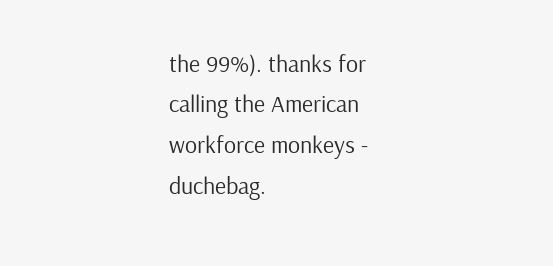the 99%). thanks for calling the American workforce monkeys - duchebag.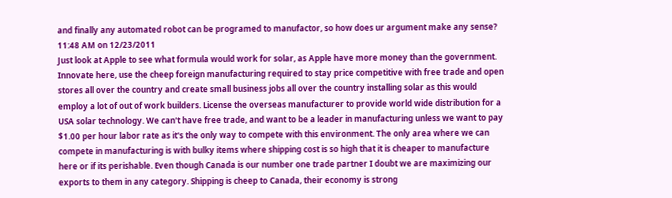and finally any automated robot can be programed to manufactor, so how does ur argument make any sense?
11:48 AM on 12/23/2011
Just look at Apple to see what formula would work for solar, as Apple have more money than the government. Innovate here, use the cheep foreign manufacturing required to stay price competitive with free trade and open stores all over the country and create small business jobs all over the country installing solar as this would employ a lot of out of work builders. License the overseas manufacturer to provide world wide distribution for a USA solar technology. We can't have free trade, and want to be a leader in manufacturing unless we want to pay $1.00 per hour labor rate as it's the only way to compete with this environment. The only area where we can compete in manufacturing is with bulky items where shipping cost is so high that it is cheaper to manufacture here or if its perishable. Even though Canada is our number one trade partner I doubt we are maximizing our exports to them in any category. Shipping is cheep to Canada, their economy is strong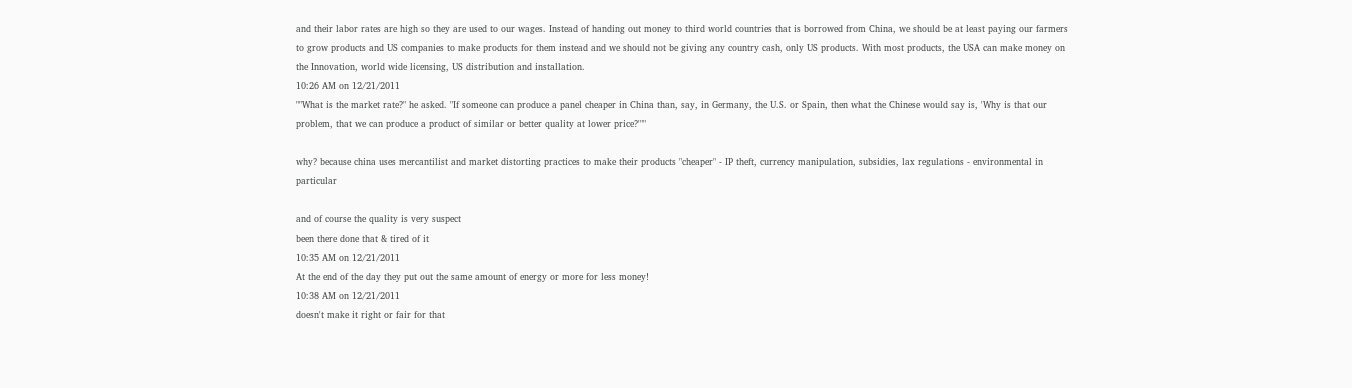and their labor rates are high so they are used to our wages. Instead of handing out money to third world countries that is borrowed from China, we should be at least paying our farmers to grow products and US companies to make products for them instead and we should not be giving any country cash, only US products. With most products, the USA can make money on the Innovation, world wide licensing, US distribution and installation.
10:26 AM on 12/21/2011
""What is the market rate?" he asked. "If someone can produce a panel cheaper in China than, say, in Germany, the U.S. or Spain, then what the Chinese would say is, 'Why is that our problem, that we can produce a product of similar or better quality at lower price?'""

why? because china uses mercantilist and market distorting practices to make their products "cheaper" - IP theft, currency manipulation, subsidies, lax regulations - environmental in particular

and of course the quality is very suspect
been there done that & tired of it
10:35 AM on 12/21/2011
At the end of the day they put out the same amount of energy or more for less money!
10:38 AM on 12/21/2011
doesn't make it right or fair for that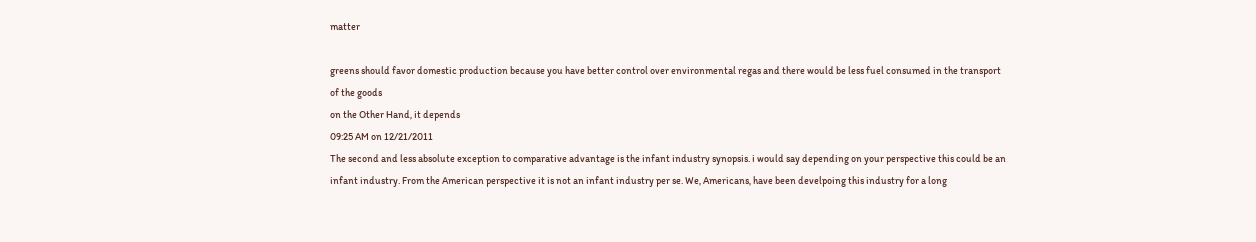matter

greens should favor domestic production because you have better control over environmental regas and there would be less fuel consumed in the transport of the goods
on the Other Hand, it depends
09:25 AM on 12/21/2011
The second and less absolute exception to comparative advantage is the infant industry synopsis. i would say depending on your perspective this could be an infant industry. From the American perspective it is not an infant industry per se. We, Americans, have been develpoing this industry for a long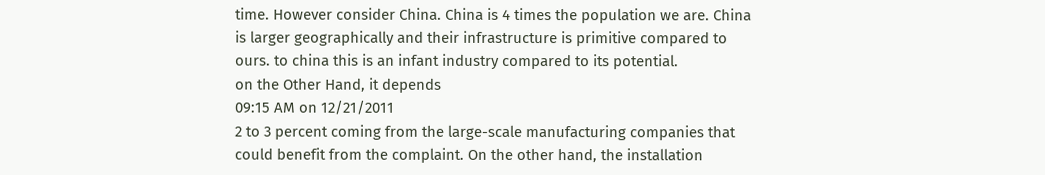time. However consider China. China is 4 times the population we are. China is larger geographically and their infrastructure is primitive compared to ours. to china this is an infant industry compared to its potential.
on the Other Hand, it depends
09:15 AM on 12/21/2011
2 to 3 percent coming from the large-scale manufacturing companies that could benefit from the complaint. On the other hand, the installation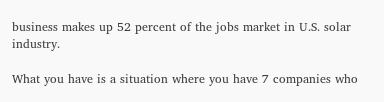business makes up 52 percent of the jobs market in U.S. solar industry.

What you have is a situation where you have 7 companies who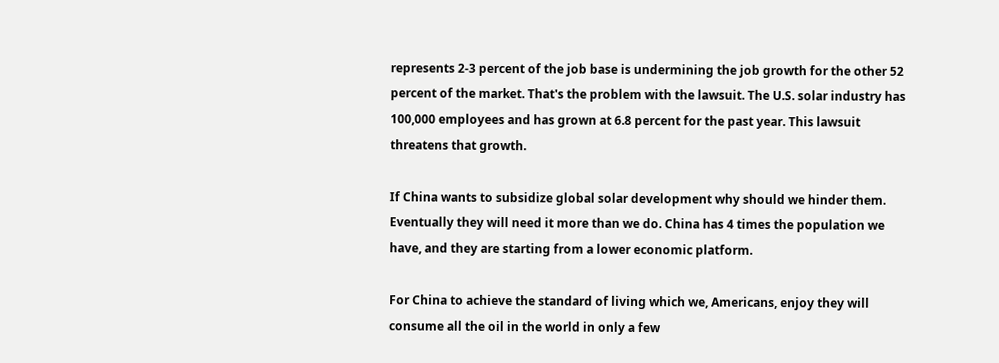represents 2-3 percent of the job base is undermining the job growth for the other 52 percent of the market. That's the problem with the lawsuit. The U.S. solar industry has 100,000 employees and has grown at 6.8 percent for the past year. This lawsuit threatens that growth.

If China wants to subsidize global solar development why should we hinder them. Eventually they will need it more than we do. China has 4 times the population we have, and they are starting from a lower economic platform.

For China to achieve the standard of living which we, Americans, enjoy they will consume all the oil in the world in only a few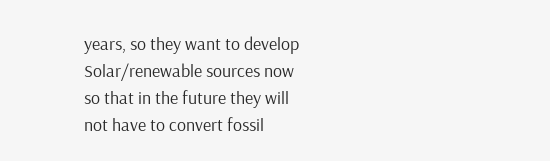years, so they want to develop Solar/renewable sources now so that in the future they will not have to convert fossil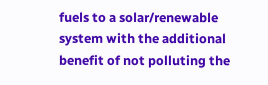fuels to a solar/renewable system with the additional benefit of not polluting the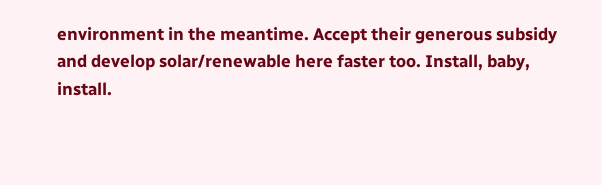environment in the meantime. Accept their generous subsidy and develop solar/renewable here faster too. Install, baby, install.